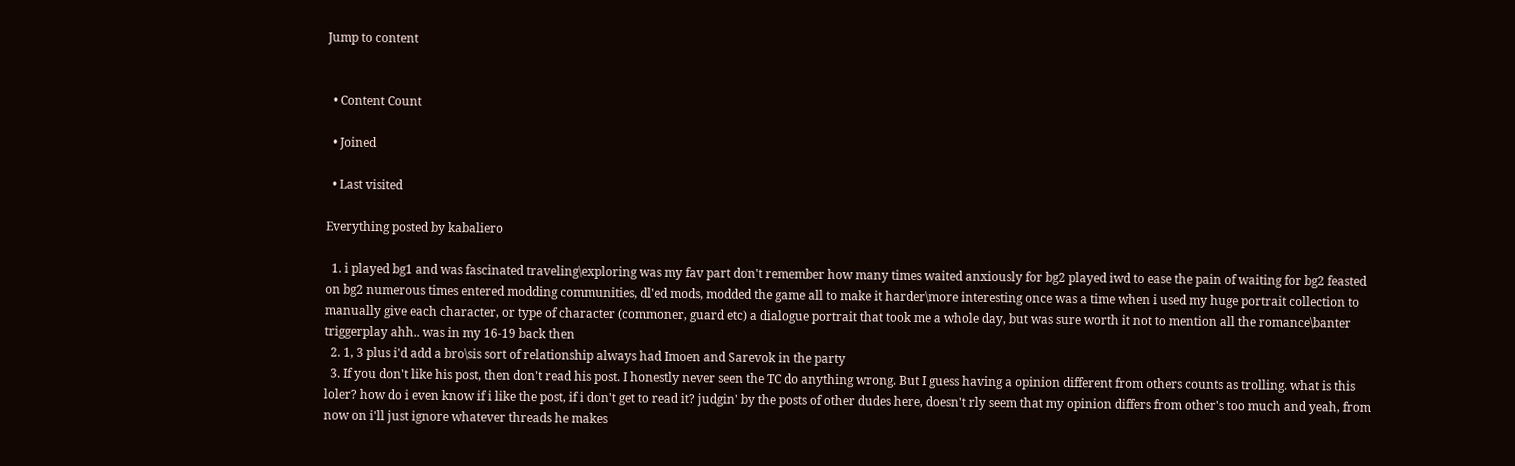Jump to content


  • Content Count

  • Joined

  • Last visited

Everything posted by kabaliero

  1. i played bg1 and was fascinated traveling\exploring was my fav part don't remember how many times waited anxiously for bg2 played iwd to ease the pain of waiting for bg2 feasted on bg2 numerous times entered modding communities, dl'ed mods, modded the game all to make it harder\more interesting once was a time when i used my huge portrait collection to manually give each character, or type of character (commoner, guard etc) a dialogue portrait that took me a whole day, but was sure worth it not to mention all the romance\banter triggerplay ahh.. was in my 16-19 back then
  2. 1, 3 plus i'd add a bro\sis sort of relationship always had Imoen and Sarevok in the party
  3. If you don't like his post, then don't read his post. I honestly never seen the TC do anything wrong. But I guess having a opinion different from others counts as trolling. what is this loler? how do i even know if i like the post, if i don't get to read it? judgin' by the posts of other dudes here, doesn't rly seem that my opinion differs from other's too much and yeah, from now on i'll just ignore whatever threads he makes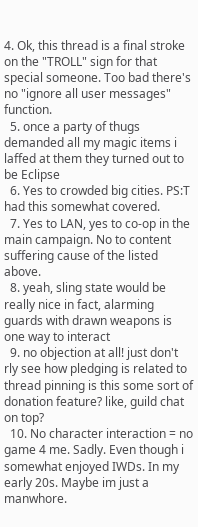4. Ok, this thread is a final stroke on the "TROLL" sign for that special someone. Too bad there's no "ignore all user messages" function.
  5. once a party of thugs demanded all my magic items i laffed at them they turned out to be Eclipse
  6. Yes to crowded big cities. PS:T had this somewhat covered.
  7. Yes to LAN, yes to co-op in the main campaign. No to content suffering cause of the listed above.
  8. yeah, sling state would be really nice in fact, alarming guards with drawn weapons is one way to interact
  9. no objection at all! just don't rly see how pledging is related to thread pinning is this some sort of donation feature? like, guild chat on top?
  10. No character interaction = no game 4 me. Sadly. Even though i somewhat enjoyed IWDs. In my early 20s. Maybe im just a manwhore.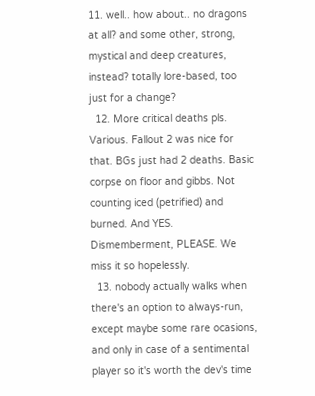11. well.. how about.. no dragons at all? and some other, strong, mystical and deep creatures, instead? totally lore-based, too just for a change?
  12. More critical deaths pls. Various. Fallout 2 was nice for that. BGs just had 2 deaths. Basic corpse on floor and gibbs. Not counting iced (petrified) and burned. And YES. Dismemberment, PLEASE. We miss it so hopelessly.
  13. nobody actually walks when there's an option to always-run, except maybe some rare ocasions, and only in case of a sentimental player so it's worth the dev's time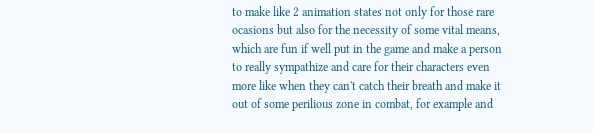to make like 2 animation states not only for those rare ocasions but also for the necessity of some vital means, which are fun if well put in the game and make a person to really sympathize and care for their characters even more like when they can't catch their breath and make it out of some perilious zone in combat, for example and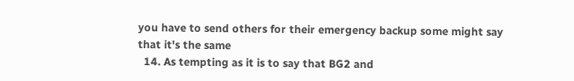you have to send others for their emergency backup some might say that it's the same
  14. As tempting as it is to say that BG2 and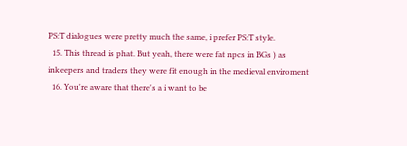PS:T dialogues were pretty much the same, i prefer PS:T style.
  15. This thread is phat. But yeah, there were fat npcs in BGs ) as inkeepers and traders they were fit enough in the medieval enviroment
  16. You're aware that there's a i want to be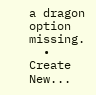a dragon option missing.
  • Create New...